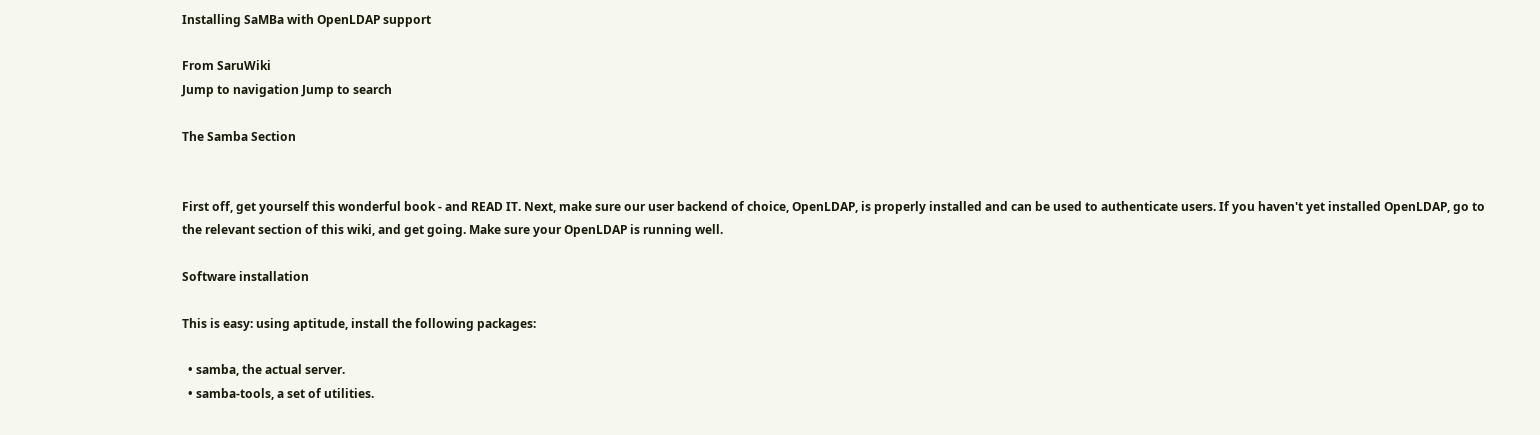Installing SaMBa with OpenLDAP support

From SaruWiki
Jump to navigation Jump to search

The Samba Section


First off, get yourself this wonderful book - and READ IT. Next, make sure our user backend of choice, OpenLDAP, is properly installed and can be used to authenticate users. If you haven't yet installed OpenLDAP, go to the relevant section of this wiki, and get going. Make sure your OpenLDAP is running well.

Software installation

This is easy: using aptitude, install the following packages:

  • samba, the actual server.
  • samba-tools, a set of utilities.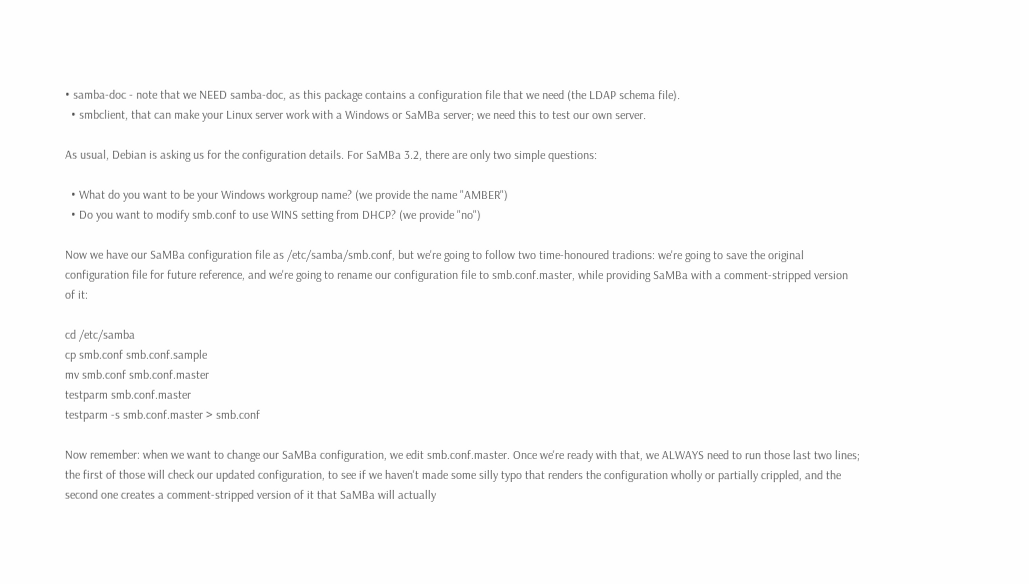• samba-doc - note that we NEED samba-doc, as this package contains a configuration file that we need (the LDAP schema file).
  • smbclient, that can make your Linux server work with a Windows or SaMBa server; we need this to test our own server.

As usual, Debian is asking us for the configuration details. For SaMBa 3.2, there are only two simple questions:

  • What do you want to be your Windows workgroup name? (we provide the name "AMBER")
  • Do you want to modify smb.conf to use WINS setting from DHCP? (we provide "no")

Now we have our SaMBa configuration file as /etc/samba/smb.conf, but we're going to follow two time-honoured tradions: we're going to save the original configuration file for future reference, and we're going to rename our configuration file to smb.conf.master, while providing SaMBa with a comment-stripped version of it:

cd /etc/samba
cp smb.conf smb.conf.sample
mv smb.conf smb.conf.master
testparm smb.conf.master
testparm -s smb.conf.master > smb.conf

Now remember: when we want to change our SaMBa configuration, we edit smb.conf.master. Once we're ready with that, we ALWAYS need to run those last two lines; the first of those will check our updated configuration, to see if we haven't made some silly typo that renders the configuration wholly or partially crippled, and the second one creates a comment-stripped version of it that SaMBa will actually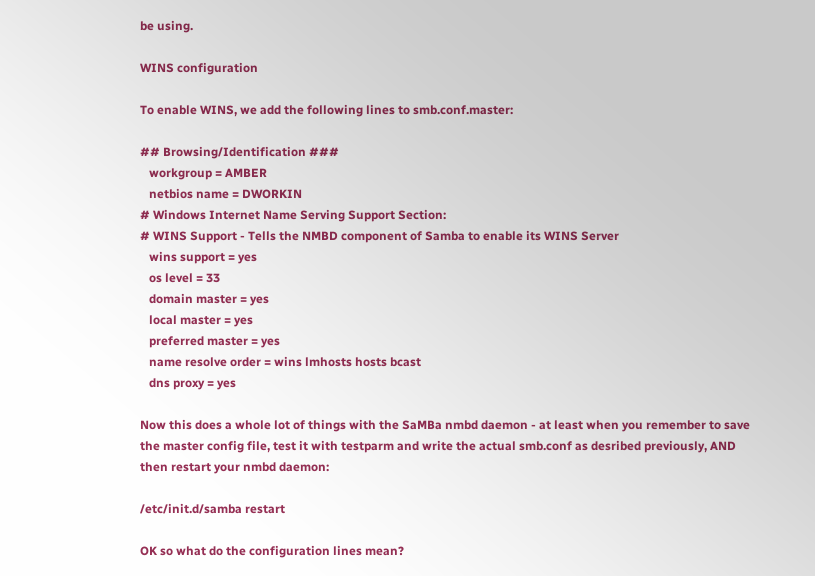be using.

WINS configuration

To enable WINS, we add the following lines to smb.conf.master:

## Browsing/Identification ###
   workgroup = AMBER
   netbios name = DWORKIN
# Windows Internet Name Serving Support Section:
# WINS Support - Tells the NMBD component of Samba to enable its WINS Server
   wins support = yes
   os level = 33
   domain master = yes
   local master = yes
   preferred master = yes
   name resolve order = wins lmhosts hosts bcast
   dns proxy = yes

Now this does a whole lot of things with the SaMBa nmbd daemon - at least when you remember to save the master config file, test it with testparm and write the actual smb.conf as desribed previously, AND then restart your nmbd daemon:

/etc/init.d/samba restart

OK so what do the configuration lines mean?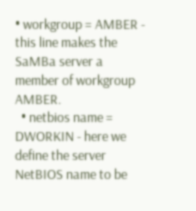• workgroup = AMBER - this line makes the SaMBa server a member of workgroup AMBER.
  • netbios name = DWORKIN - here we define the server NetBIOS name to be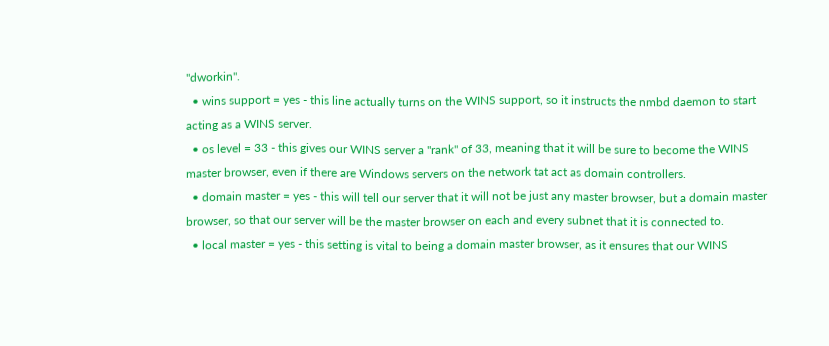"dworkin".
  • wins support = yes - this line actually turns on the WINS support, so it instructs the nmbd daemon to start acting as a WINS server.
  • os level = 33 - this gives our WINS server a "rank" of 33, meaning that it will be sure to become the WINS master browser, even if there are Windows servers on the network tat act as domain controllers.
  • domain master = yes - this will tell our server that it will not be just any master browser, but a domain master browser, so that our server will be the master browser on each and every subnet that it is connected to.
  • local master = yes - this setting is vital to being a domain master browser, as it ensures that our WINS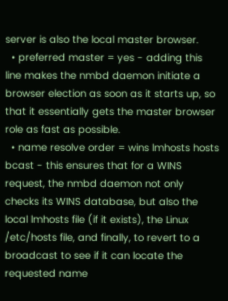server is also the local master browser.
  • preferred master = yes - adding this line makes the nmbd daemon initiate a browser election as soon as it starts up, so that it essentially gets the master browser role as fast as possible.
  • name resolve order = wins lmhosts hosts bcast - this ensures that for a WINS request, the nmbd daemon not only checks its WINS database, but also the local lmhosts file (if it exists), the Linux /etc/hosts file, and finally, to revert to a broadcast to see if it can locate the requested name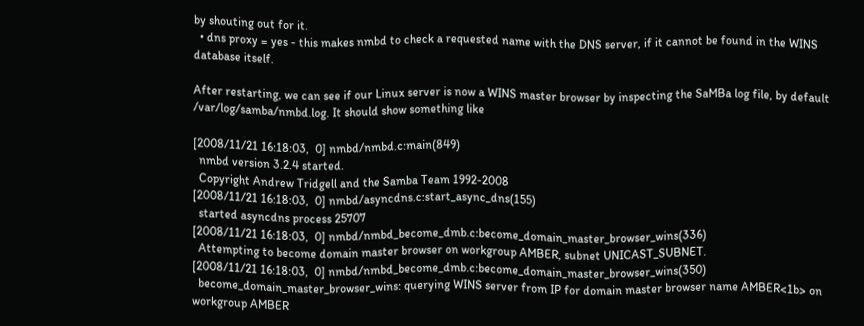by shouting out for it.
  • dns proxy = yes - this makes nmbd to check a requested name with the DNS server, if it cannot be found in the WINS database itself.

After restarting, we can see if our Linux server is now a WINS master browser by inspecting the SaMBa log file, by default /var/log/samba/nmbd.log. It should show something like

[2008/11/21 16:18:03,  0] nmbd/nmbd.c:main(849)
  nmbd version 3.2.4 started.
  Copyright Andrew Tridgell and the Samba Team 1992-2008
[2008/11/21 16:18:03,  0] nmbd/asyncdns.c:start_async_dns(155)
  started asyncdns process 25707
[2008/11/21 16:18:03,  0] nmbd/nmbd_become_dmb.c:become_domain_master_browser_wins(336)
  Attempting to become domain master browser on workgroup AMBER, subnet UNICAST_SUBNET.
[2008/11/21 16:18:03,  0] nmbd/nmbd_become_dmb.c:become_domain_master_browser_wins(350)
  become_domain_master_browser_wins: querying WINS server from IP for domain master browser name AMBER<1b> on workgroup AMBER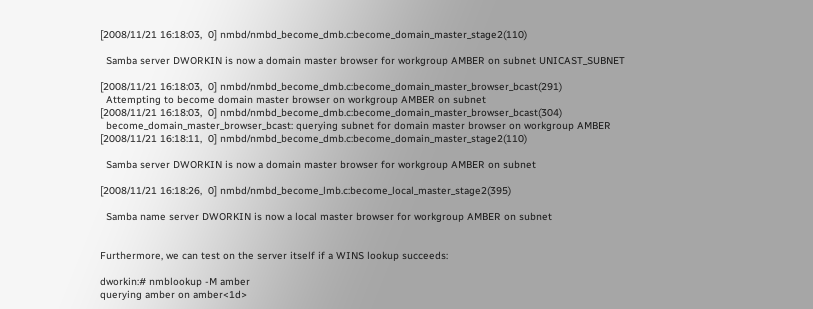[2008/11/21 16:18:03,  0] nmbd/nmbd_become_dmb.c:become_domain_master_stage2(110)

  Samba server DWORKIN is now a domain master browser for workgroup AMBER on subnet UNICAST_SUBNET

[2008/11/21 16:18:03,  0] nmbd/nmbd_become_dmb.c:become_domain_master_browser_bcast(291)
  Attempting to become domain master browser on workgroup AMBER on subnet
[2008/11/21 16:18:03,  0] nmbd/nmbd_become_dmb.c:become_domain_master_browser_bcast(304)
  become_domain_master_browser_bcast: querying subnet for domain master browser on workgroup AMBER
[2008/11/21 16:18:11,  0] nmbd/nmbd_become_dmb.c:become_domain_master_stage2(110)

  Samba server DWORKIN is now a domain master browser for workgroup AMBER on subnet

[2008/11/21 16:18:26,  0] nmbd/nmbd_become_lmb.c:become_local_master_stage2(395)

  Samba name server DWORKIN is now a local master browser for workgroup AMBER on subnet


Furthermore, we can test on the server itself if a WINS lookup succeeds:

dworkin:# nmblookup -M amber
querying amber on amber<1d>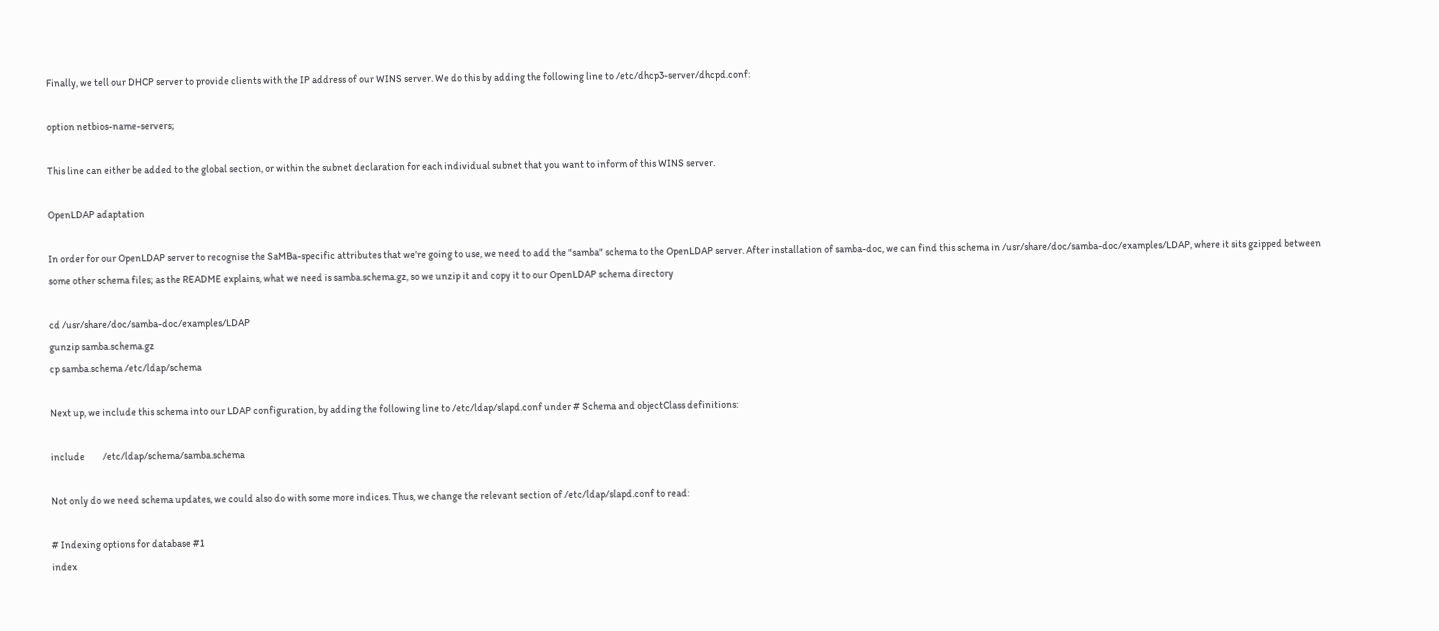Finally, we tell our DHCP server to provide clients with the IP address of our WINS server. We do this by adding the following line to /etc/dhcp3-server/dhcpd.conf:

option netbios-name-servers;

This line can either be added to the global section, or within the subnet declaration for each individual subnet that you want to inform of this WINS server.

OpenLDAP adaptation

In order for our OpenLDAP server to recognise the SaMBa-specific attributes that we're going to use, we need to add the "samba" schema to the OpenLDAP server. After installation of samba-doc, we can find this schema in /usr/share/doc/samba-doc/examples/LDAP, where it sits gzipped between some other schema files; as the README explains, what we need is samba.schema.gz, so we unzip it and copy it to our OpenLDAP schema directory

cd /usr/share/doc/samba-doc/examples/LDAP
gunzip samba.schema.gz
cp samba.schema /etc/ldap/schema

Next up, we include this schema into our LDAP configuration, by adding the following line to /etc/ldap/slapd.conf under # Schema and objectClass definitions:

include         /etc/ldap/schema/samba.schema

Not only do we need schema updates, we could also do with some more indices. Thus, we change the relevant section of /etc/ldap/slapd.conf to read:

# Indexing options for database #1
index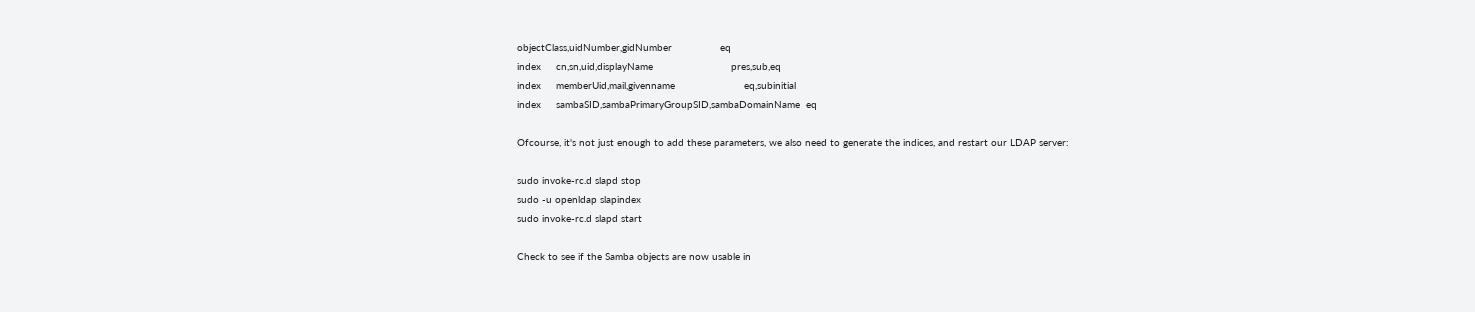objectClass,uidNumber,gidNumber                eq
index     cn,sn,uid,displayName                          pres,sub,eq
index     memberUid,mail,givenname                       eq,subinitial
index     sambaSID,sambaPrimaryGroupSID,sambaDomainName  eq

Ofcourse, it's not just enough to add these parameters, we also need to generate the indices, and restart our LDAP server:

sudo invoke-rc.d slapd stop
sudo -u openldap slapindex
sudo invoke-rc.d slapd start

Check to see if the Samba objects are now usable in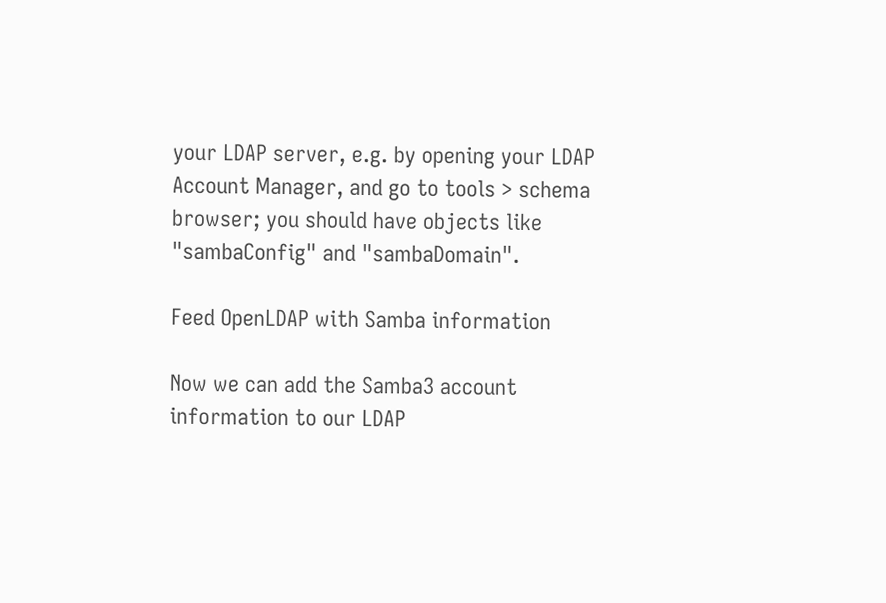your LDAP server, e.g. by opening your LDAP Account Manager, and go to tools > schema browser; you should have objects like "sambaConfig" and "sambaDomain".

Feed OpenLDAP with Samba information

Now we can add the Samba3 account information to our LDAP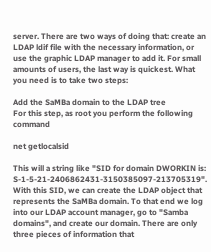server. There are two ways of doing that: create an LDAP ldif file with the necessary information, or use the graphic LDAP manager to add it. For small amounts of users, the last way is quickest. What you need is to take two steps:

Add the SaMBa domain to the LDAP tree
For this step, as root you perform the following command

net getlocalsid

This will a string like "SID for domain DWORKIN is: S-1-5-21-2406862431-3150385097-213705319". With this SID, we can create the LDAP object that represents the SaMBa domain. To that end we log into our LDAP account manager, go to "Samba domains", and create our domain. There are only three pieces of information that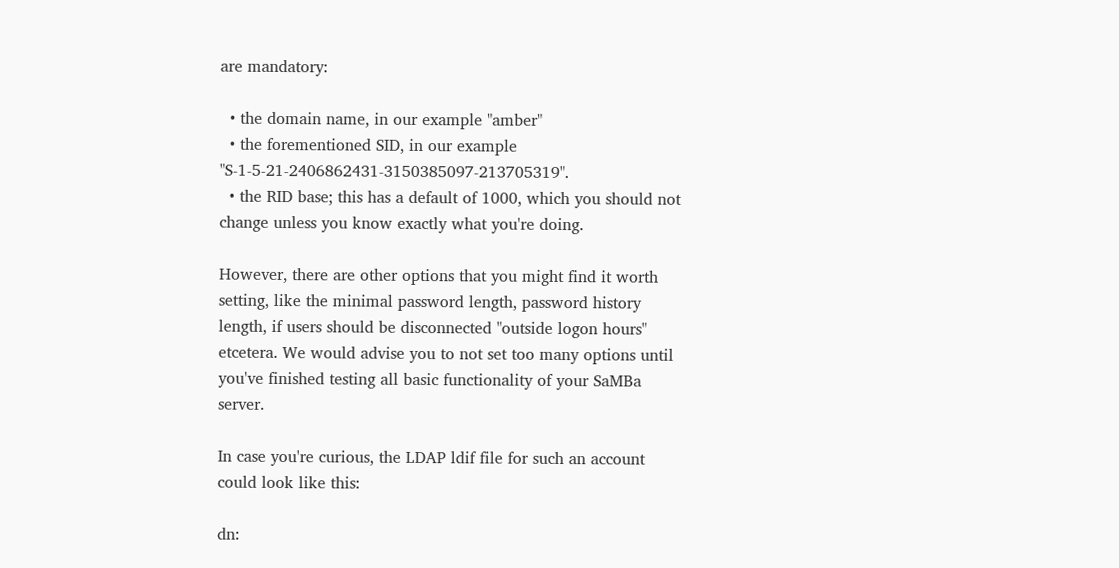are mandatory:

  • the domain name, in our example "amber"
  • the forementioned SID, in our example "S-1-5-21-2406862431-3150385097-213705319".
  • the RID base; this has a default of 1000, which you should not change unless you know exactly what you're doing.

However, there are other options that you might find it worth setting, like the minimal password length, password history length, if users should be disconnected "outside logon hours" etcetera. We would advise you to not set too many options until you've finished testing all basic functionality of your SaMBa server.

In case you're curious, the LDAP ldif file for such an account could look like this:

dn: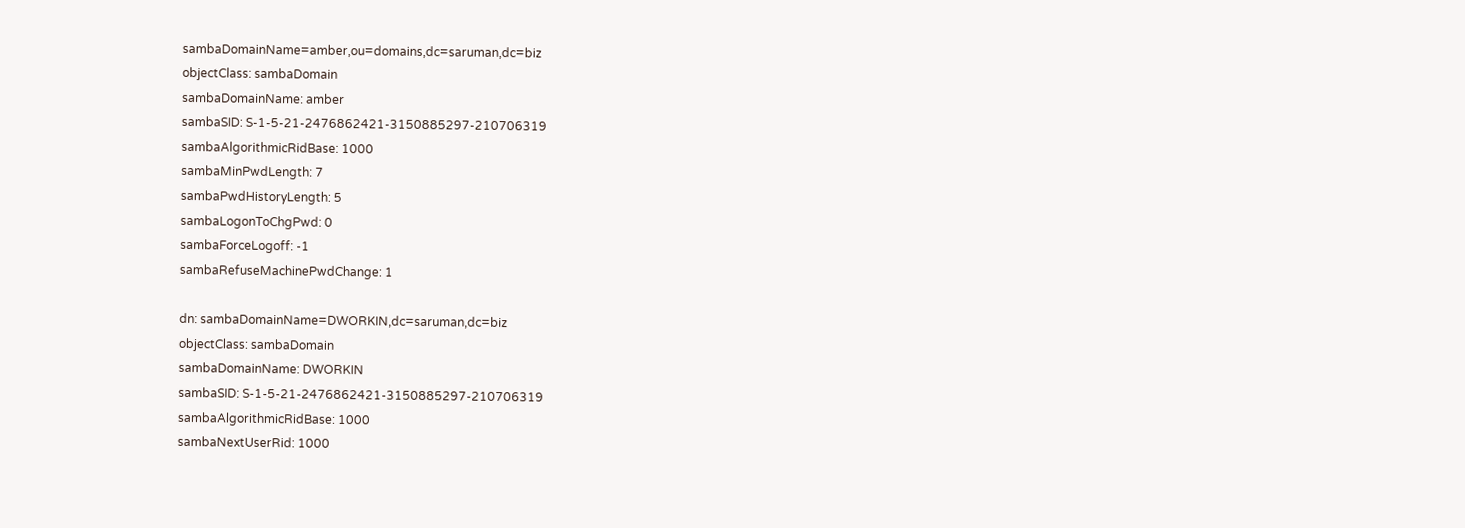sambaDomainName=amber,ou=domains,dc=saruman,dc=biz
objectClass: sambaDomain
sambaDomainName: amber
sambaSID: S-1-5-21-2476862421-3150885297-210706319
sambaAlgorithmicRidBase: 1000
sambaMinPwdLength: 7
sambaPwdHistoryLength: 5
sambaLogonToChgPwd: 0
sambaForceLogoff: -1
sambaRefuseMachinePwdChange: 1

dn: sambaDomainName=DWORKIN,dc=saruman,dc=biz
objectClass: sambaDomain
sambaDomainName: DWORKIN
sambaSID: S-1-5-21-2476862421-3150885297-210706319
sambaAlgorithmicRidBase: 1000
sambaNextUserRid: 1000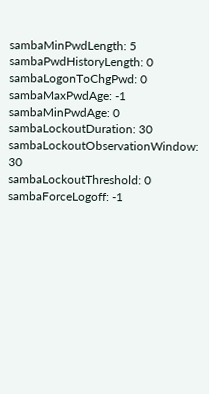sambaMinPwdLength: 5
sambaPwdHistoryLength: 0
sambaLogonToChgPwd: 0
sambaMaxPwdAge: -1
sambaMinPwdAge: 0
sambaLockoutDuration: 30
sambaLockoutObservationWindow: 30
sambaLockoutThreshold: 0
sambaForceLogoff: -1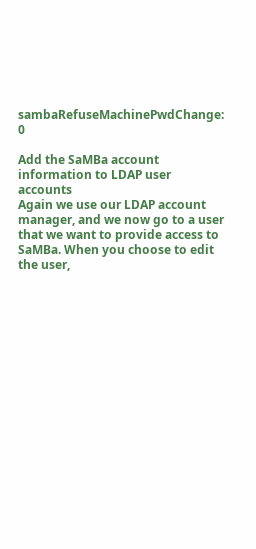sambaRefuseMachinePwdChange: 0

Add the SaMBa account information to LDAP user accounts
Again we use our LDAP account manager, and we now go to a user that we want to provide access to SaMBa. When you choose to edit the user,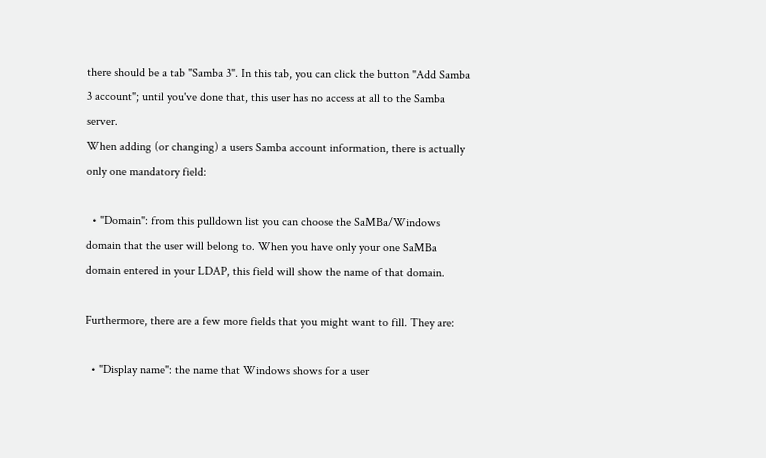there should be a tab "Samba 3". In this tab, you can click the button "Add Samba 3 account"; until you've done that, this user has no access at all to the Samba server.
When adding (or changing) a users Samba account information, there is actually only one mandatory field:

  • "Domain": from this pulldown list you can choose the SaMBa/Windows domain that the user will belong to. When you have only your one SaMBa domain entered in your LDAP, this field will show the name of that domain.

Furthermore, there are a few more fields that you might want to fill. They are:

  • "Display name": the name that Windows shows for a user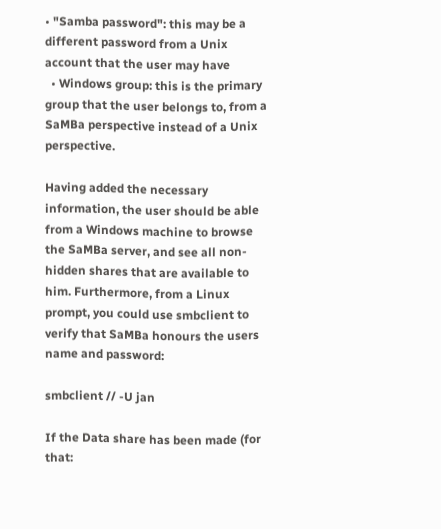• "Samba password": this may be a different password from a Unix account that the user may have
  • Windows group: this is the primary group that the user belongs to, from a SaMBa perspective instead of a Unix perspective.

Having added the necessary information, the user should be able from a Windows machine to browse the SaMBa server, and see all non-hidden shares that are available to him. Furthermore, from a Linux prompt, you could use smbclient to verify that SaMBa honours the users name and password:

smbclient // -U jan

If the Data share has been made (for that: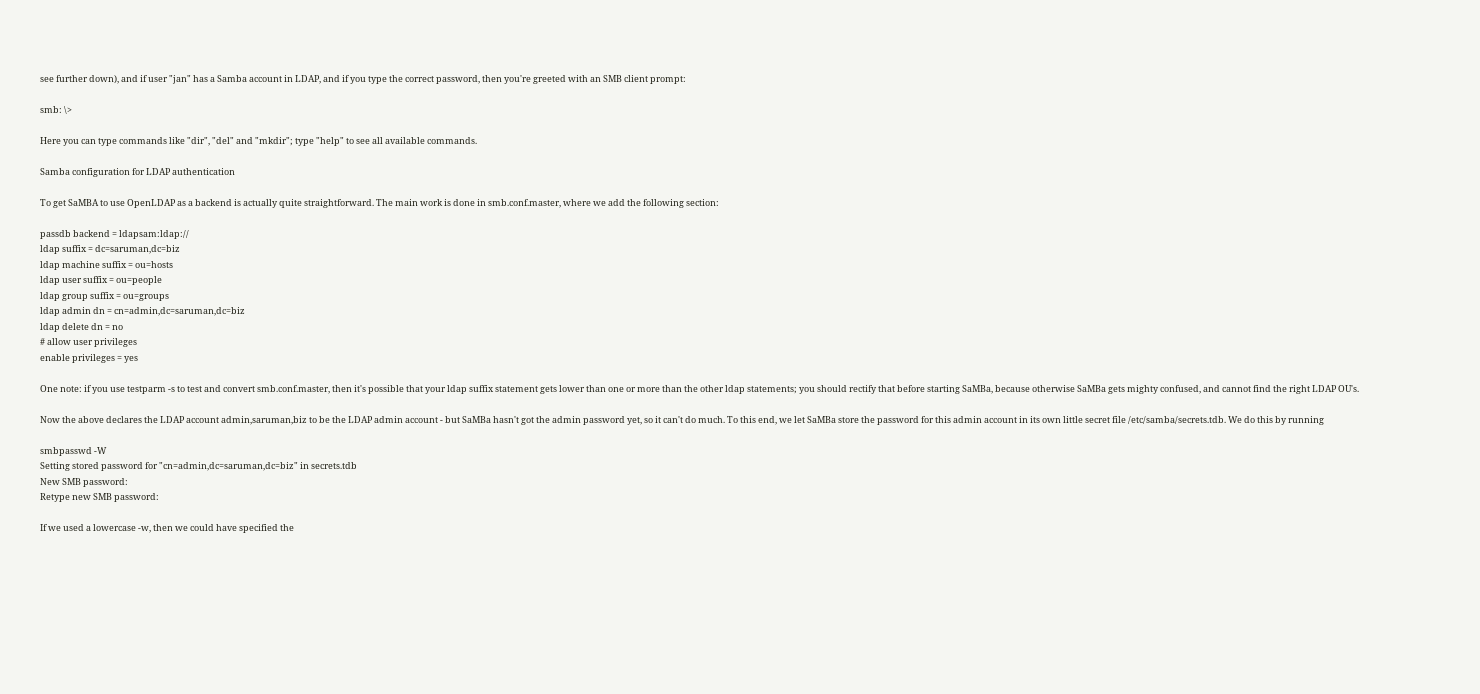see further down), and if user "jan" has a Samba account in LDAP, and if you type the correct password, then you're greeted with an SMB client prompt:

smb: \>

Here you can type commands like "dir", "del" and "mkdir"; type "help" to see all available commands.

Samba configuration for LDAP authentication

To get SaMBA to use OpenLDAP as a backend is actually quite straightforward. The main work is done in smb.conf.master, where we add the following section:

passdb backend = ldapsam:ldap://
ldap suffix = dc=saruman,dc=biz
ldap machine suffix = ou=hosts
ldap user suffix = ou=people
ldap group suffix = ou=groups
ldap admin dn = cn=admin,dc=saruman,dc=biz
ldap delete dn = no
# allow user privileges
enable privileges = yes

One note: if you use testparm -s to test and convert smb.conf.master, then it's possible that your ldap suffix statement gets lower than one or more than the other ldap statements; you should rectify that before starting SaMBa, because otherwise SaMBa gets mighty confused, and cannot find the right LDAP OU's.

Now the above declares the LDAP account admin,saruman,biz to be the LDAP admin account - but SaMBa hasn't got the admin password yet, so it can't do much. To this end, we let SaMBa store the password for this admin account in its own little secret file /etc/samba/secrets.tdb. We do this by running

smbpasswd -W
Setting stored password for "cn=admin,dc=saruman,dc=biz" in secrets.tdb
New SMB password:
Retype new SMB password:

If we used a lowercase -w, then we could have specified the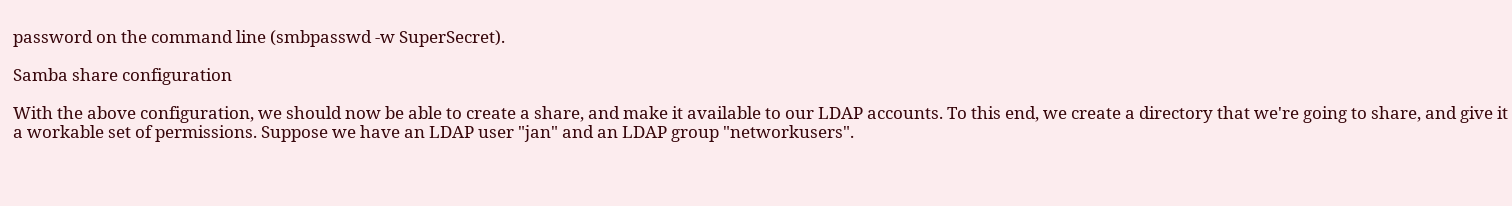password on the command line (smbpasswd -w SuperSecret).

Samba share configuration

With the above configuration, we should now be able to create a share, and make it available to our LDAP accounts. To this end, we create a directory that we're going to share, and give it a workable set of permissions. Suppose we have an LDAP user "jan" and an LDAP group "networkusers".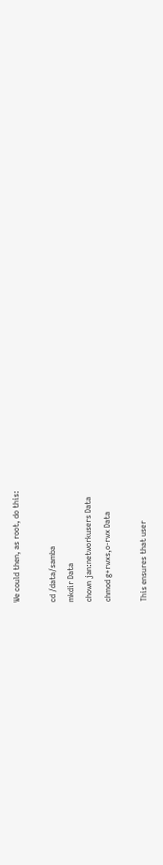We could then, as root, do this:

cd /data/samba
mkdir Data
chown jan:networkusers Data
chmod g+rwxs,o-rwx Data

This ensures that user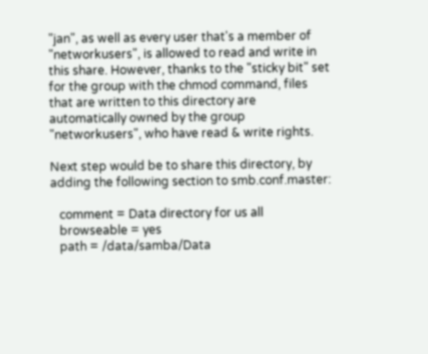"jan", as well as every user that's a member of "networkusers", is allowed to read and write in this share. However, thanks to the "sticky bit" set for the group with the chmod command, files that are written to this directory are automatically owned by the group "networkusers", who have read & write rights.

Next step would be to share this directory, by adding the following section to smb.conf.master:

   comment = Data directory for us all
   browseable = yes
   path = /data/samba/Data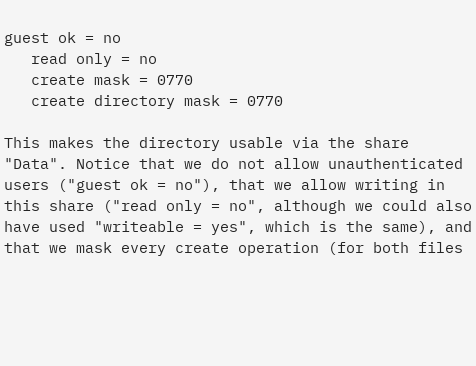guest ok = no
   read only = no
   create mask = 0770
   create directory mask = 0770

This makes the directory usable via the share "Data". Notice that we do not allow unauthenticated users ("guest ok = no"), that we allow writing in this share ("read only = no", although we could also have used "writeable = yes", which is the same), and that we mask every create operation (for both files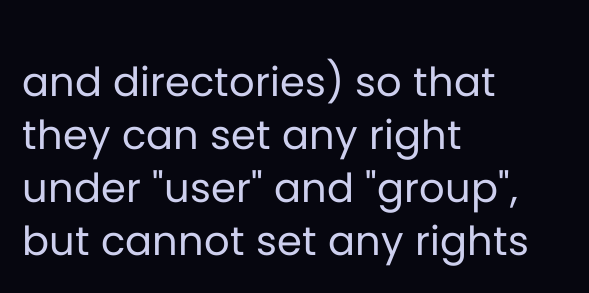and directories) so that they can set any right under "user" and "group", but cannot set any rights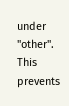under "other". This prevents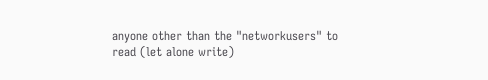anyone other than the "networkusers" to read (let alone write)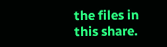the files in this share.